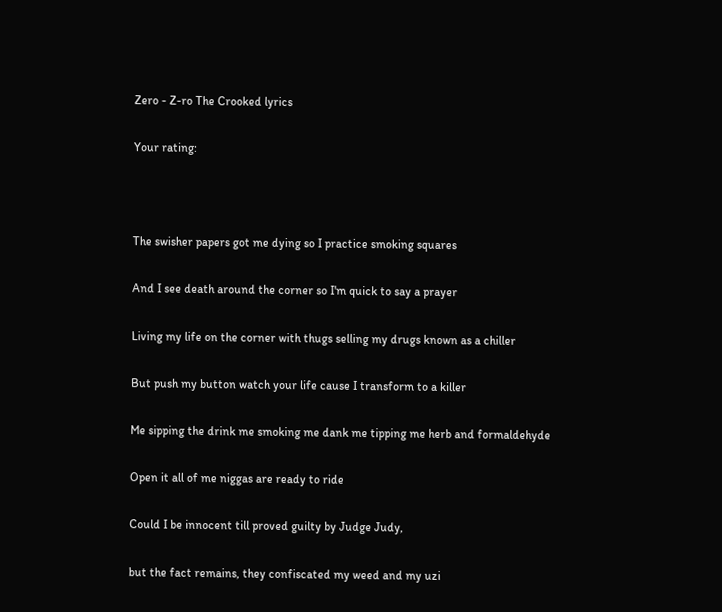Zero - Z-ro The Crooked lyrics

Your rating:



The swisher papers got me dying so I practice smoking squares

And I see death around the corner so I'm quick to say a prayer

Living my life on the corner with thugs selling my drugs known as a chiller

But push my button watch your life cause I transform to a killer

Me sipping the drink me smoking me dank me tipping me herb and formaldehyde

Open it all of me niggas are ready to ride

Could I be innocent till proved guilty by Judge Judy,

but the fact remains, they confiscated my weed and my uzi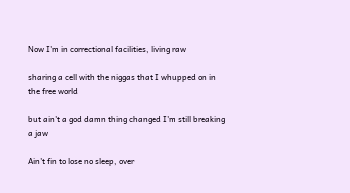Now I'm in correctional facilities, living raw

sharing a cell with the niggas that I whupped on in the free world

but ain't a god damn thing changed I'm still breaking a jaw

Ain't fin to lose no sleep, over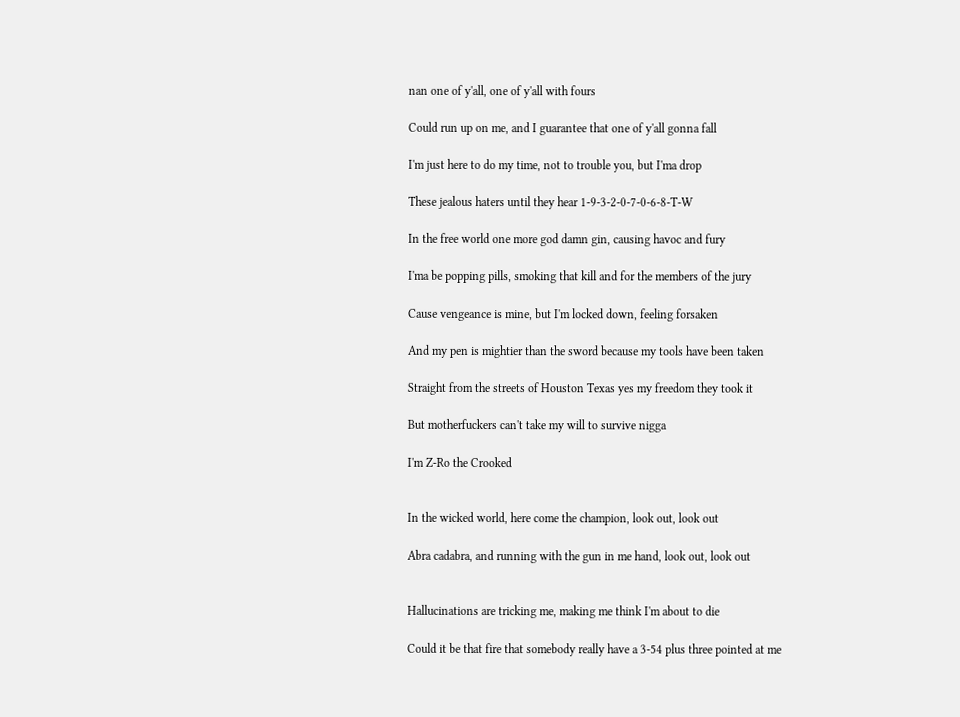nan one of y'all, one of y'all with fours

Could run up on me, and I guarantee that one of y'all gonna fall

I'm just here to do my time, not to trouble you, but I'ma drop

These jealous haters until they hear 1-9-3-2-0-7-0-6-8-T-W

In the free world one more god damn gin, causing havoc and fury

I'ma be popping pills, smoking that kill and for the members of the jury

Cause vengeance is mine, but I'm locked down, feeling forsaken

And my pen is mightier than the sword because my tools have been taken

Straight from the streets of Houston Texas yes my freedom they took it

But motherfuckers can't take my will to survive nigga

I'm Z-Ro the Crooked


In the wicked world, here come the champion, look out, look out

Abra cadabra, and running with the gun in me hand, look out, look out


Hallucinations are tricking me, making me think I'm about to die

Could it be that fire that somebody really have a 3-54 plus three pointed at me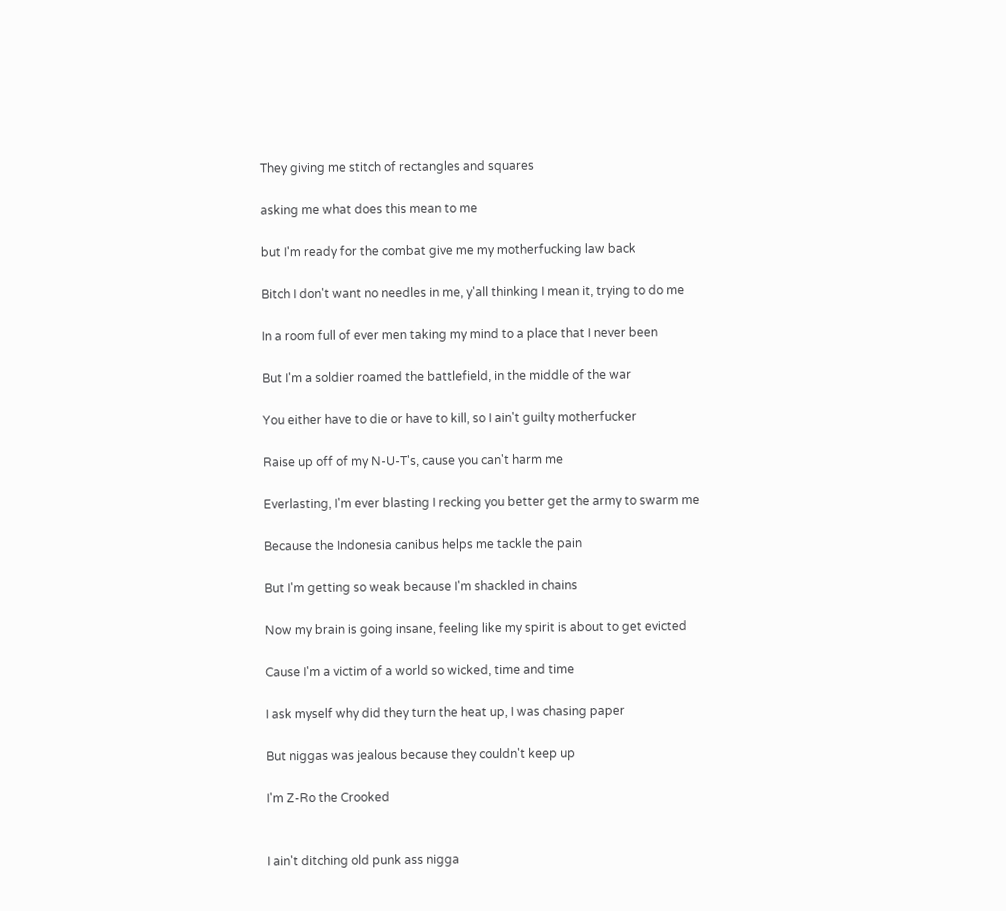They giving me stitch of rectangles and squares

asking me what does this mean to me

but I'm ready for the combat give me my motherfucking law back

Bitch I don't want no needles in me, y'all thinking I mean it, trying to do me

In a room full of ever men taking my mind to a place that I never been

But I'm a soldier roamed the battlefield, in the middle of the war

You either have to die or have to kill, so I ain't guilty motherfucker

Raise up off of my N-U-T's, cause you can't harm me

Everlasting, I'm ever blasting I recking you better get the army to swarm me

Because the Indonesia canibus helps me tackle the pain

But I'm getting so weak because I'm shackled in chains

Now my brain is going insane, feeling like my spirit is about to get evicted

Cause I'm a victim of a world so wicked, time and time

I ask myself why did they turn the heat up, I was chasing paper

But niggas was jealous because they couldn't keep up

I'm Z-Ro the Crooked


I ain't ditching old punk ass nigga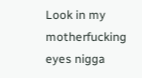Look in my motherfucking eyes nigga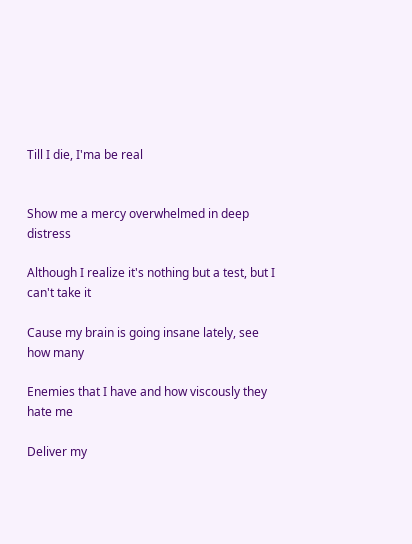Till I die, I'ma be real


Show me a mercy overwhelmed in deep distress

Although I realize it's nothing but a test, but I can't take it

Cause my brain is going insane lately, see how many

Enemies that I have and how viscously they hate me

Deliver my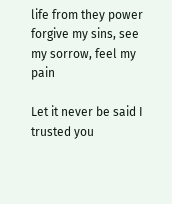life from they power forgive my sins, see my sorrow, feel my pain

Let it never be said I trusted you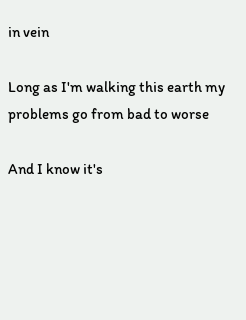in vein

Long as I'm walking this earth my problems go from bad to worse

And I know it's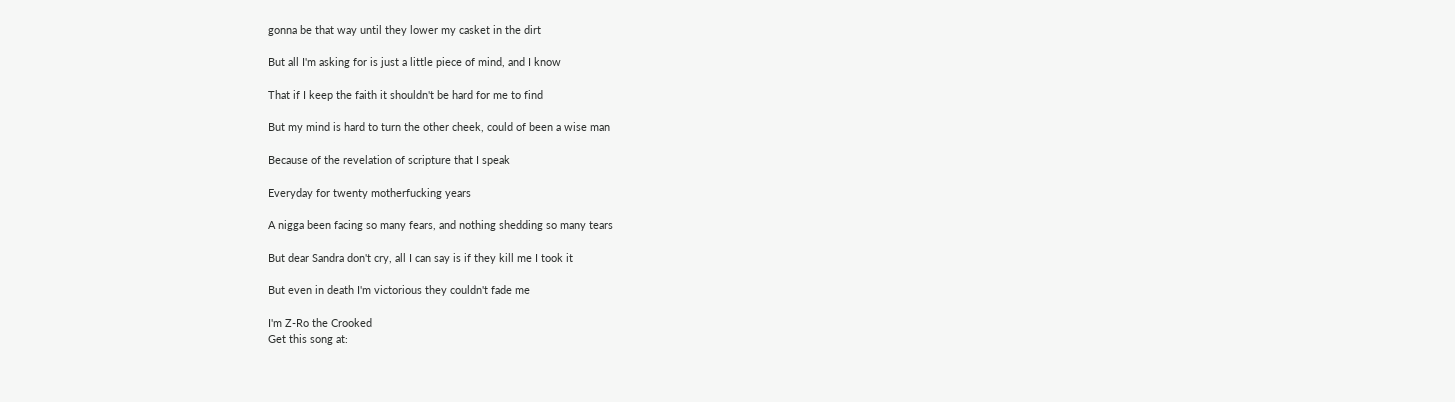gonna be that way until they lower my casket in the dirt

But all I'm asking for is just a little piece of mind, and I know

That if I keep the faith it shouldn't be hard for me to find

But my mind is hard to turn the other cheek, could of been a wise man

Because of the revelation of scripture that I speak

Everyday for twenty motherfucking years

A nigga been facing so many fears, and nothing shedding so many tears

But dear Sandra don't cry, all I can say is if they kill me I took it

But even in death I'm victorious they couldn't fade me

I'm Z-Ro the Crooked
Get this song at: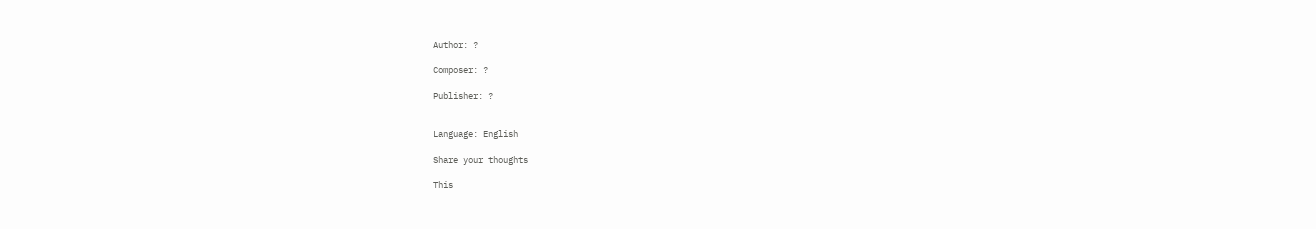Author: ?

Composer: ?

Publisher: ?


Language: English

Share your thoughts

This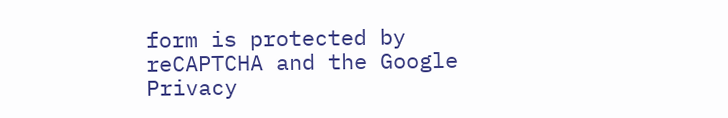form is protected by reCAPTCHA and the Google Privacy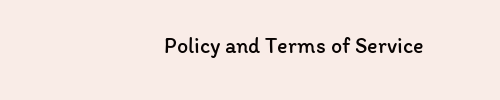Policy and Terms of Service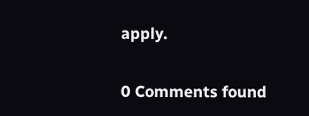apply.

0 Comments found